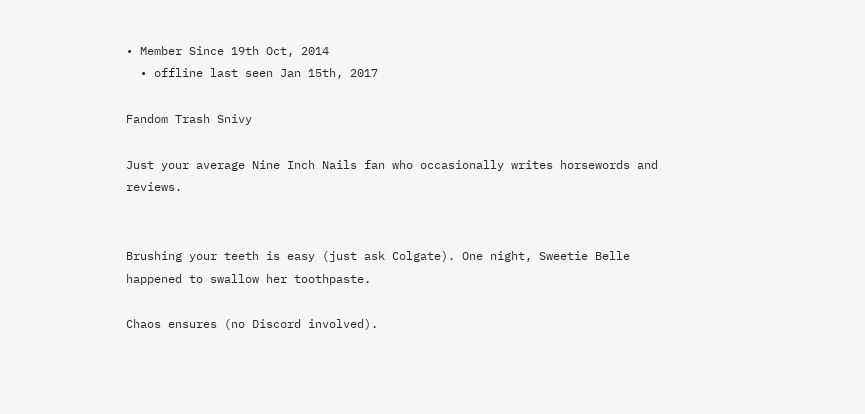• Member Since 19th Oct, 2014
  • offline last seen Jan 15th, 2017

Fandom Trash Snivy

Just your average Nine Inch Nails fan who occasionally writes horsewords and reviews.


Brushing your teeth is easy (just ask Colgate). One night, Sweetie Belle happened to swallow her toothpaste.

Chaos ensures (no Discord involved).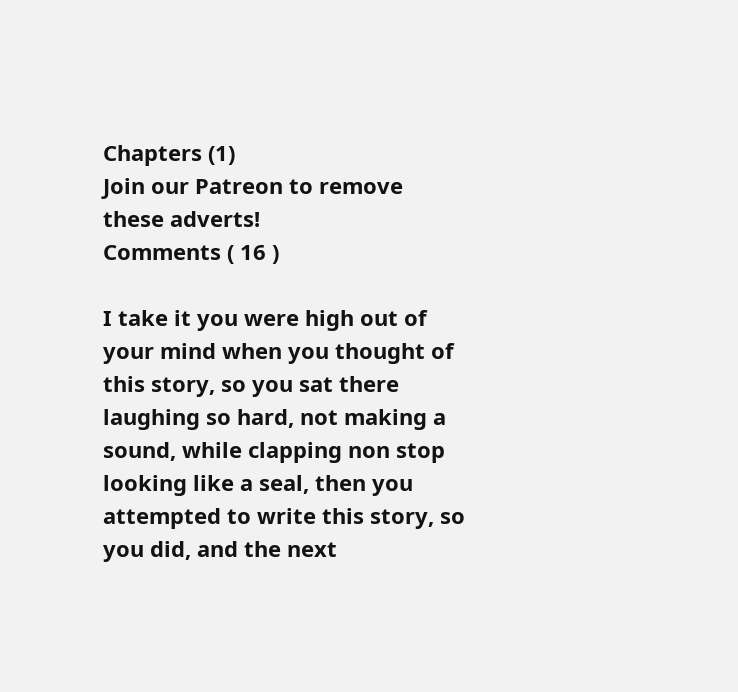Chapters (1)
Join our Patreon to remove these adverts!
Comments ( 16 )

I take it you were high out of your mind when you thought of this story, so you sat there laughing so hard, not making a sound, while clapping non stop looking like a seal, then you attempted to write this story, so you did, and the next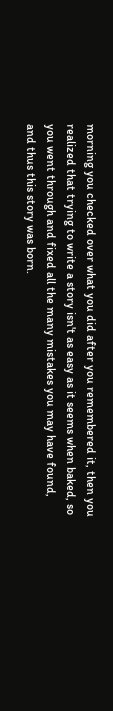morning you checked over what you did after you remembered it, then you realized that trying to write a story isn't as easy as it seems when baked, so you went through and fixed all the many mistakes you may have found, and thus this story was born.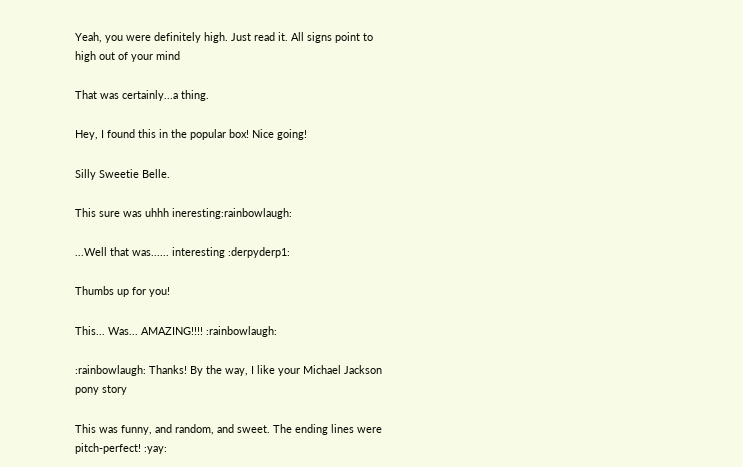Yeah, you were definitely high. Just read it. All signs point to high out of your mind

That was certainly...a thing.

Hey, I found this in the popular box! Nice going!

Silly Sweetie Belle.

This sure was uhhh ineresting:rainbowlaugh:

...Well that was...... interesting :derpyderp1:

Thumbs up for you!

This... Was... AMAZING!!!! :rainbowlaugh:

:rainbowlaugh: Thanks! By the way, I like your Michael Jackson pony story

This was funny, and random, and sweet. The ending lines were pitch-perfect! :yay: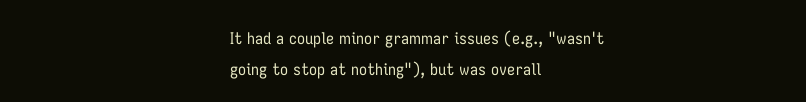It had a couple minor grammar issues (e.g., "wasn't going to stop at nothing"), but was overall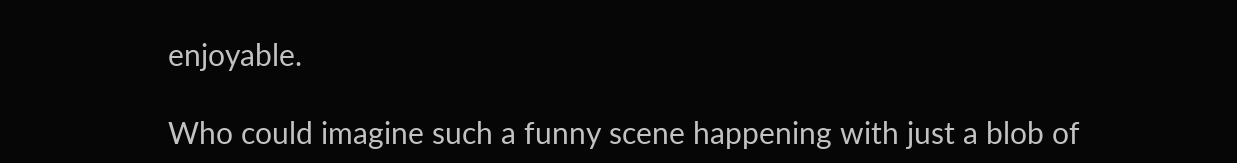enjoyable.

Who could imagine such a funny scene happening with just a blob of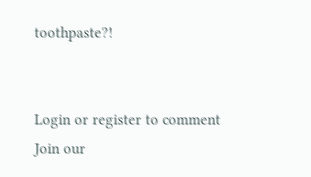toothpaste?!


Login or register to comment
Join our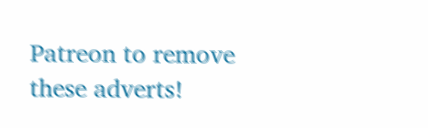Patreon to remove these adverts!